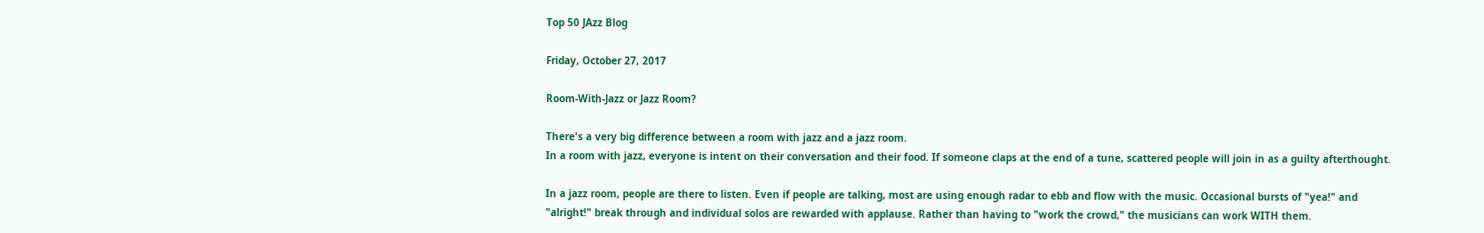Top 50 JAzz Blog

Friday, October 27, 2017

Room-With-Jazz or Jazz Room?

There's a very big difference between a room with jazz and a jazz room.
In a room with jazz, everyone is intent on their conversation and their food. If someone claps at the end of a tune, scattered people will join in as a guilty afterthought.

In a jazz room, people are there to listen. Even if people are talking, most are using enough radar to ebb and flow with the music. Occasional bursts of "yea!" and "alright!" break through and individual solos are rewarded with applause. Rather than having to "work the crowd," the musicians can work WITH them.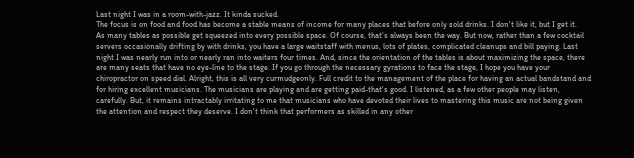Last night I was in a room-with-jazz. It kinda sucked.
The focus is on food and food has become a stable means of income for many places that before only sold drinks. I don't like it, but I get it.
As many tables as possible get squeezed into every possible space. Of course, that's always been the way. But now, rather than a few cocktail servers occasionally drifting by with drinks, you have a large waitstaff with menus, lots of plates, complicated cleanups and bill paying. Last night I was nearly run into or nearly ran into waiters four times. And, since the orientation of the tables is about maximizing the space, there are many seats that have no eye-line to the stage. If you go through the necessary gyrations to face the stage, I hope you have your chiropractor on speed dial. Alright, this is all very curmudgeonly. Full credit to the management of the place for having an actual bandstand and for hiring excellent musicians. The musicians are playing and are getting paid-that's good. I listened, as a few other people may listen, carefully. But, it remains intractably irritating to me that musicians who have devoted their lives to mastering this music are not being given the attention and respect they deserve. I don't think that performers as skilled in any other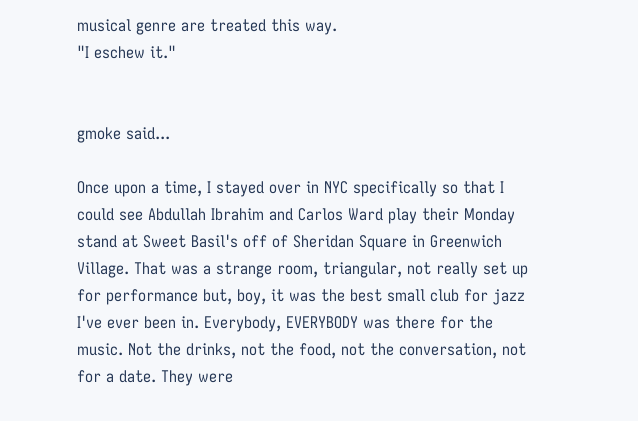musical genre are treated this way.
"I eschew it."


gmoke said...

Once upon a time, I stayed over in NYC specifically so that I could see Abdullah Ibrahim and Carlos Ward play their Monday stand at Sweet Basil's off of Sheridan Square in Greenwich Village. That was a strange room, triangular, not really set up for performance but, boy, it was the best small club for jazz I've ever been in. Everybody, EVERYBODY was there for the music. Not the drinks, not the food, not the conversation, not for a date. They were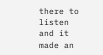there to listen and it made an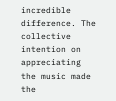incredible difference. The collective intention on appreciating the music made the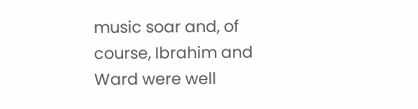music soar and, of course, Ibrahim and Ward were well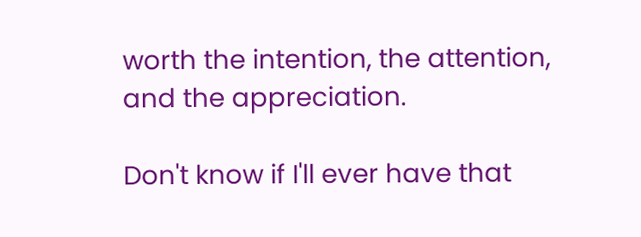worth the intention, the attention, and the appreciation.

Don't know if I'll ever have that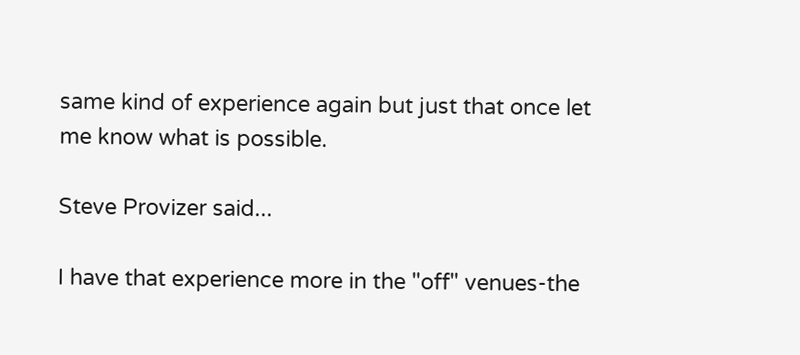same kind of experience again but just that once let me know what is possible.

Steve Provizer said...

I have that experience more in the "off" venues-the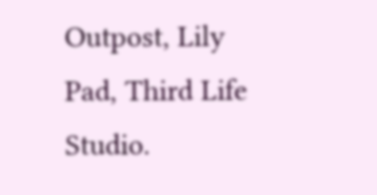Outpost, Lily Pad, Third Life Studio.